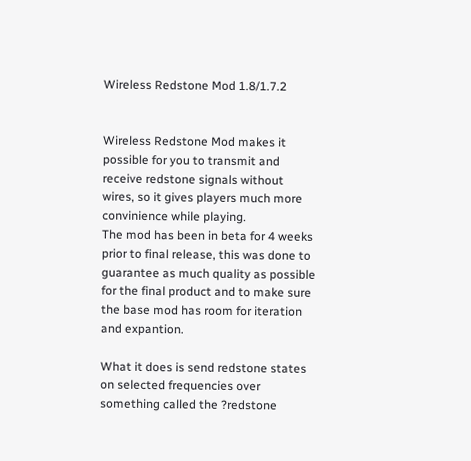Wireless Redstone Mod 1.8/1.7.2


Wireless Redstone Mod makes it possible for you to transmit and receive redstone signals without wires, so it gives players much more convinience while playing.
The mod has been in beta for 4 weeks prior to final release, this was done to guarantee as much quality as possible for the final product and to make sure the base mod has room for iteration and expantion.

What it does is send redstone states on selected frequencies over something called the ?redstone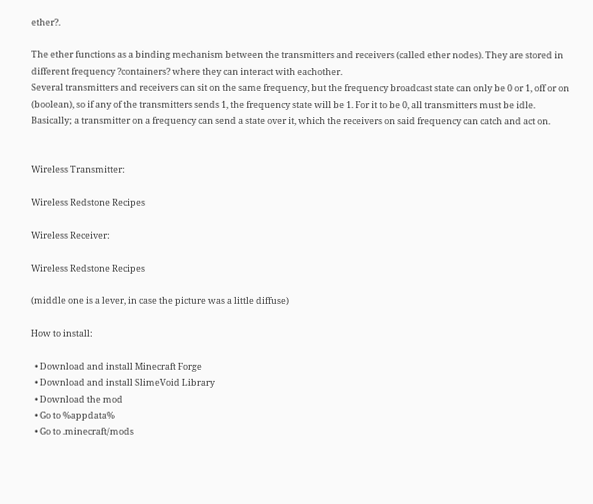ether?.

The ether functions as a binding mechanism between the transmitters and receivers (called ether nodes). They are stored in different frequency ?containers? where they can interact with eachother.
Several transmitters and receivers can sit on the same frequency, but the frequency broadcast state can only be 0 or 1, off or on (boolean), so if any of the transmitters sends 1, the frequency state will be 1. For it to be 0, all transmitters must be idle.
Basically; a transmitter on a frequency can send a state over it, which the receivers on said frequency can catch and act on.


Wireless Transmitter:

Wireless Redstone Recipes

Wireless Receiver:

Wireless Redstone Recipes

(middle one is a lever, in case the picture was a little diffuse)

How to install:

  • Download and install Minecraft Forge
  • Download and install SlimeVoid Library
  • Download the mod
  • Go to %appdata%
  • Go to .minecraft/mods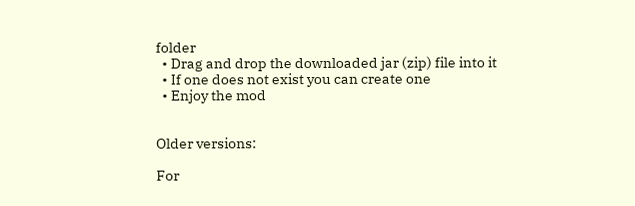folder
  • Drag and drop the downloaded jar (zip) file into it
  • If one does not exist you can create one
  • Enjoy the mod


Older versions:

For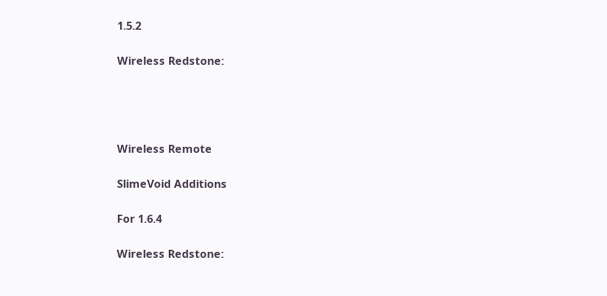1.5.2

Wireless Redstone:




Wireless Remote

SlimeVoid Additions

For 1.6.4

Wireless Redstone: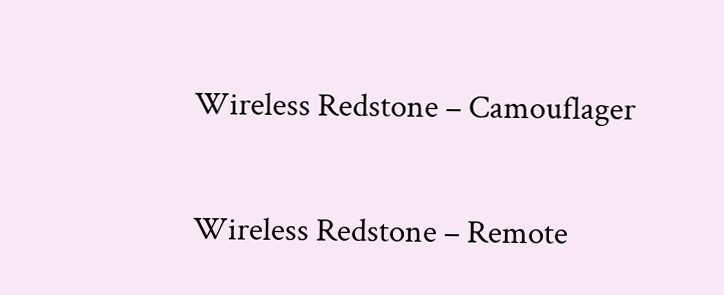Wireless Redstone – Camouflager

Wireless Redstone – Remote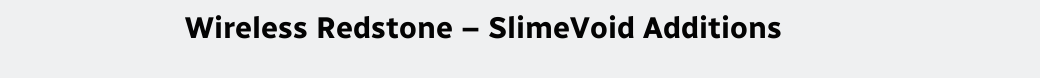Wireless Redstone – SlimeVoid Additions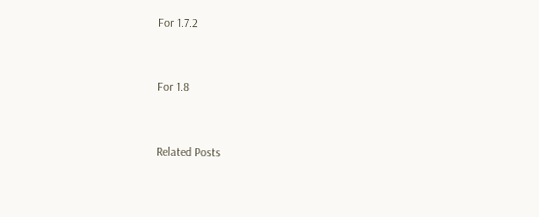For 1.7.2


For 1.8


Related Posts